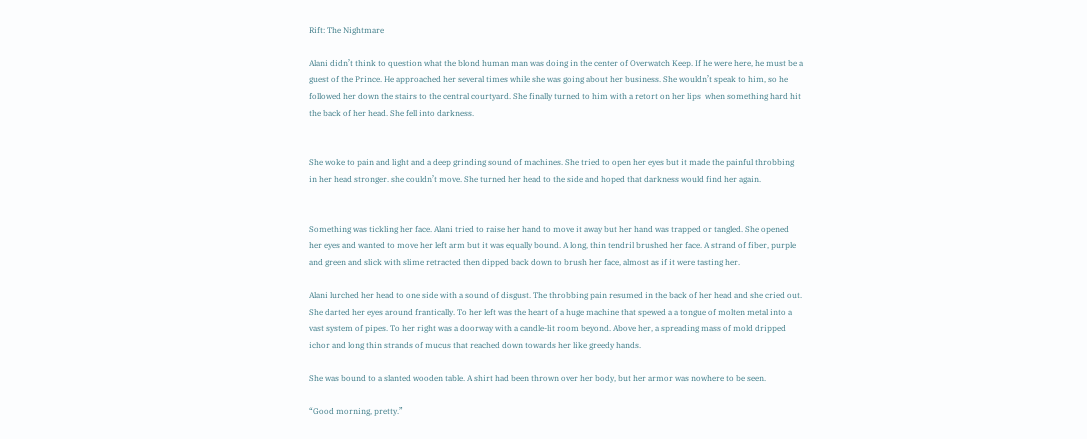Rift: The Nightmare

Alani didn’t think to question what the blond human man was doing in the center of Overwatch Keep. If he were here, he must be a guest of the Prince. He approached her several times while she was going about her business. She wouldn’t speak to him, so he followed her down the stairs to the central courtyard. She finally turned to him with a retort on her lips  when something hard hit the back of her head. She fell into darkness.


She woke to pain and light and a deep grinding sound of machines. She tried to open her eyes but it made the painful throbbing in her head stronger. she couldn’t move. She turned her head to the side and hoped that darkness would find her again.


Something was tickling her face. Alani tried to raise her hand to move it away but her hand was trapped or tangled. She opened her eyes and wanted to move her left arm but it was equally bound. A long, thin tendril brushed her face. A strand of fiber, purple and green and slick with slime retracted then dipped back down to brush her face, almost as if it were tasting her.

Alani lurched her head to one side with a sound of disgust. The throbbing pain resumed in the back of her head and she cried out. She darted her eyes around frantically. To her left was the heart of a huge machine that spewed a a tongue of molten metal into a vast system of pipes. To her right was a doorway with a candle-lit room beyond. Above her, a spreading mass of mold dripped ichor and long thin strands of mucus that reached down towards her like greedy hands.

She was bound to a slanted wooden table. A shirt had been thrown over her body, but her armor was nowhere to be seen.

“Good morning, pretty.”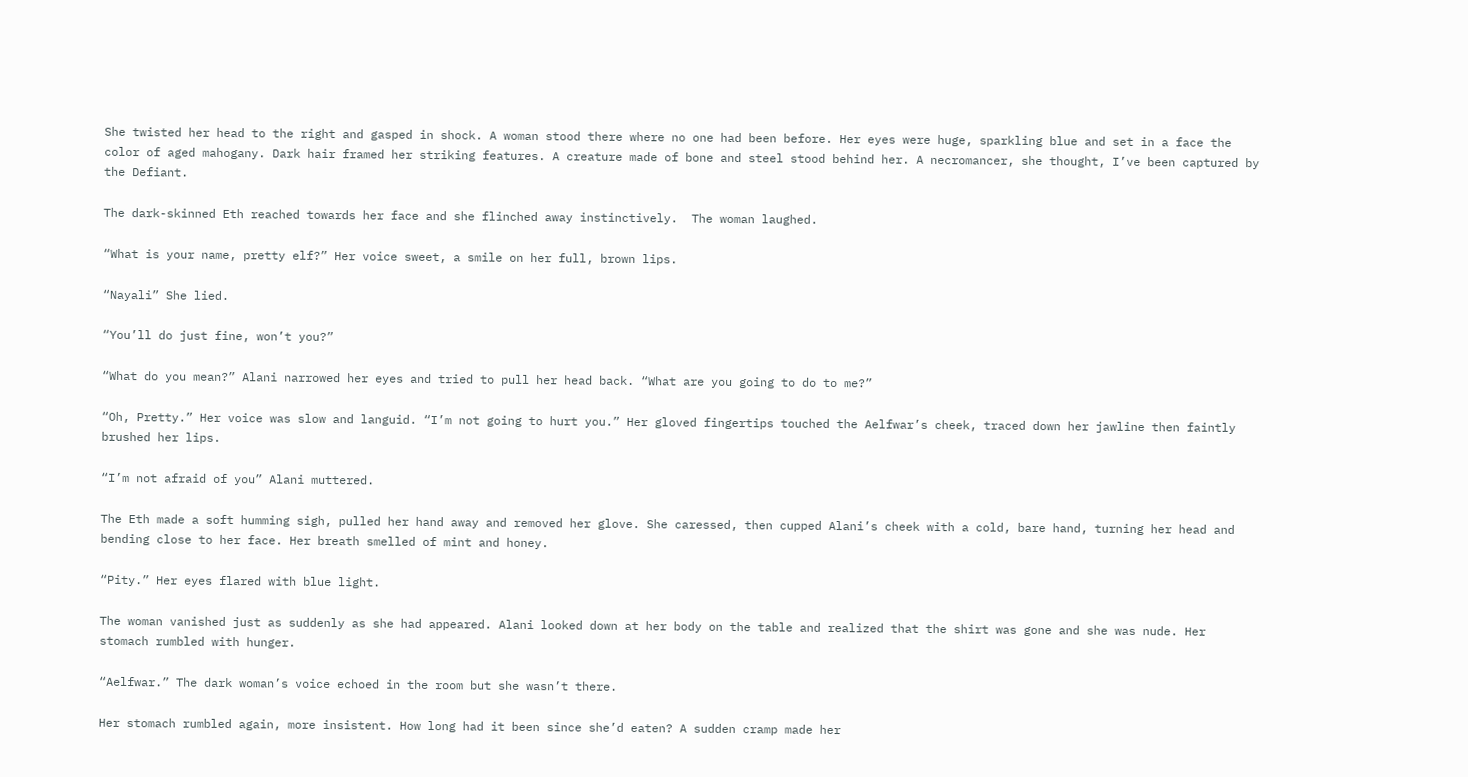She twisted her head to the right and gasped in shock. A woman stood there where no one had been before. Her eyes were huge, sparkling blue and set in a face the color of aged mahogany. Dark hair framed her striking features. A creature made of bone and steel stood behind her. A necromancer, she thought, I’ve been captured by the Defiant.

The dark-skinned Eth reached towards her face and she flinched away instinctively.  The woman laughed.

“What is your name, pretty elf?” Her voice sweet, a smile on her full, brown lips.

“Nayali” She lied.

“You’ll do just fine, won’t you?”

“What do you mean?” Alani narrowed her eyes and tried to pull her head back. “What are you going to do to me?”

“Oh, Pretty.” Her voice was slow and languid. “I’m not going to hurt you.” Her gloved fingertips touched the Aelfwar’s cheek, traced down her jawline then faintly brushed her lips.

“I’m not afraid of you” Alani muttered.

The Eth made a soft humming sigh, pulled her hand away and removed her glove. She caressed, then cupped Alani’s cheek with a cold, bare hand, turning her head and bending close to her face. Her breath smelled of mint and honey.

“Pity.” Her eyes flared with blue light.

The woman vanished just as suddenly as she had appeared. Alani looked down at her body on the table and realized that the shirt was gone and she was nude. Her stomach rumbled with hunger.

“Aelfwar.” The dark woman’s voice echoed in the room but she wasn’t there.

Her stomach rumbled again, more insistent. How long had it been since she’d eaten? A sudden cramp made her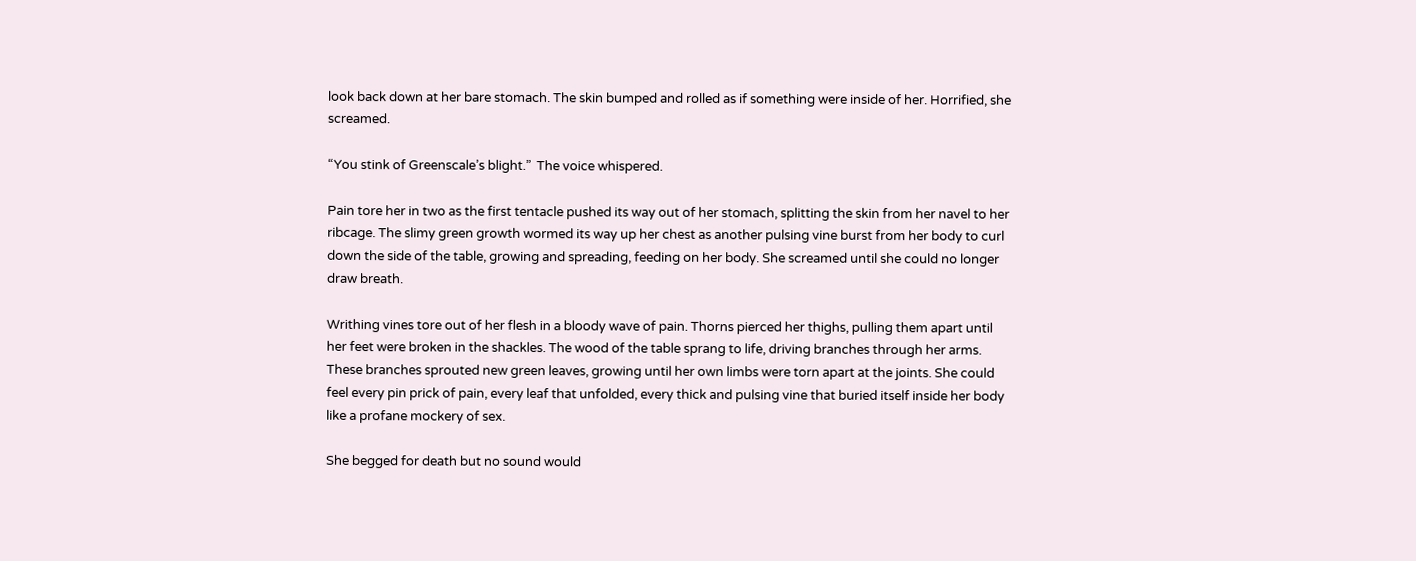look back down at her bare stomach. The skin bumped and rolled as if something were inside of her. Horrified, she screamed.

“You stink of Greenscale’s blight.”  The voice whispered.

Pain tore her in two as the first tentacle pushed its way out of her stomach, splitting the skin from her navel to her ribcage. The slimy green growth wormed its way up her chest as another pulsing vine burst from her body to curl down the side of the table, growing and spreading, feeding on her body. She screamed until she could no longer draw breath.

Writhing vines tore out of her flesh in a bloody wave of pain. Thorns pierced her thighs, pulling them apart until her feet were broken in the shackles. The wood of the table sprang to life, driving branches through her arms. These branches sprouted new green leaves, growing until her own limbs were torn apart at the joints. She could feel every pin prick of pain, every leaf that unfolded, every thick and pulsing vine that buried itself inside her body like a profane mockery of sex.

She begged for death but no sound would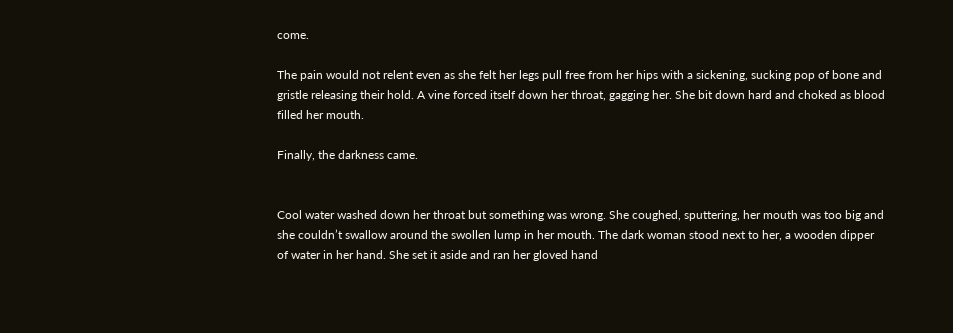come.

The pain would not relent even as she felt her legs pull free from her hips with a sickening, sucking pop of bone and gristle releasing their hold. A vine forced itself down her throat, gagging her. She bit down hard and choked as blood filled her mouth.

Finally, the darkness came.


Cool water washed down her throat but something was wrong. She coughed, sputtering, her mouth was too big and she couldn’t swallow around the swollen lump in her mouth. The dark woman stood next to her, a wooden dipper of water in her hand. She set it aside and ran her gloved hand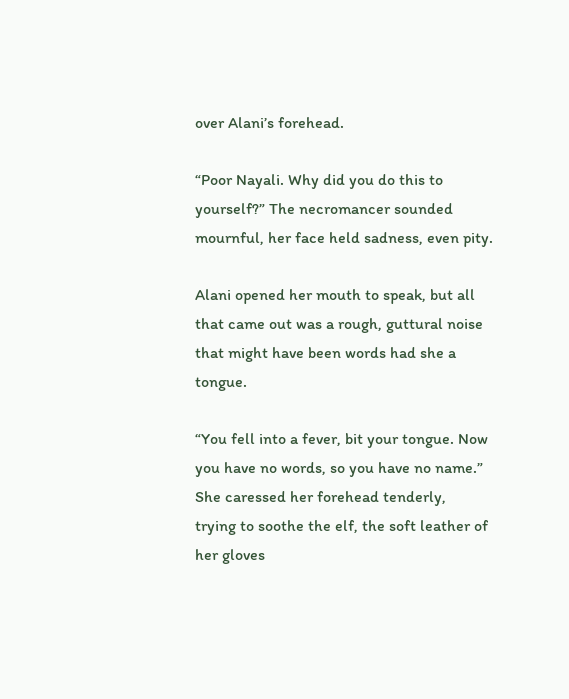over Alani’s forehead.

“Poor Nayali. Why did you do this to yourself?” The necromancer sounded mournful, her face held sadness, even pity.

Alani opened her mouth to speak, but all that came out was a rough, guttural noise that might have been words had she a tongue.

“You fell into a fever, bit your tongue. Now you have no words, so you have no name.” She caressed her forehead tenderly,  trying to soothe the elf, the soft leather of her gloves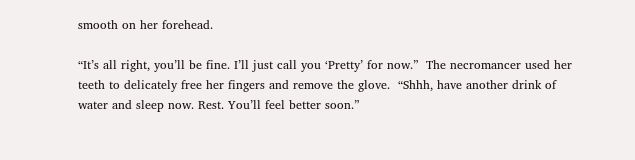smooth on her forehead.

“It’s all right, you’ll be fine. I’ll just call you ‘Pretty’ for now.”  The necromancer used her teeth to delicately free her fingers and remove the glove.  “Shhh, have another drink of water and sleep now. Rest. You’ll feel better soon.”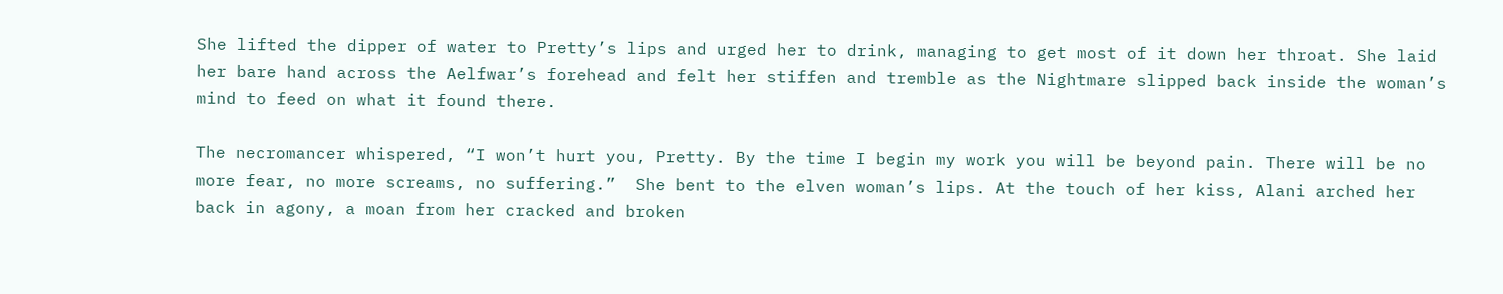She lifted the dipper of water to Pretty’s lips and urged her to drink, managing to get most of it down her throat. She laid her bare hand across the Aelfwar’s forehead and felt her stiffen and tremble as the Nightmare slipped back inside the woman’s mind to feed on what it found there.

The necromancer whispered, “I won’t hurt you, Pretty. By the time I begin my work you will be beyond pain. There will be no more fear, no more screams, no suffering.”  She bent to the elven woman’s lips. At the touch of her kiss, Alani arched her back in agony, a moan from her cracked and broken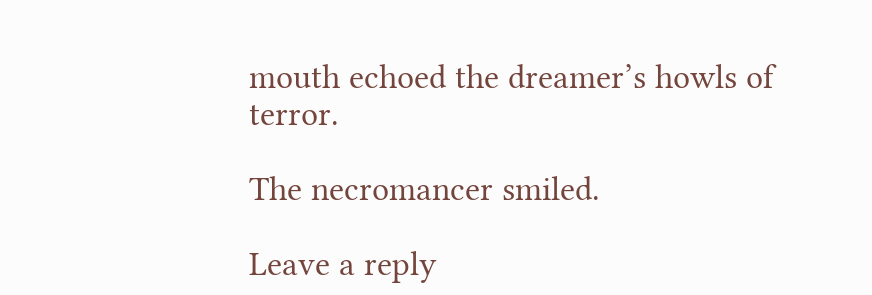mouth echoed the dreamer’s howls of terror.

The necromancer smiled.

Leave a reply